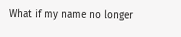What if my name no longer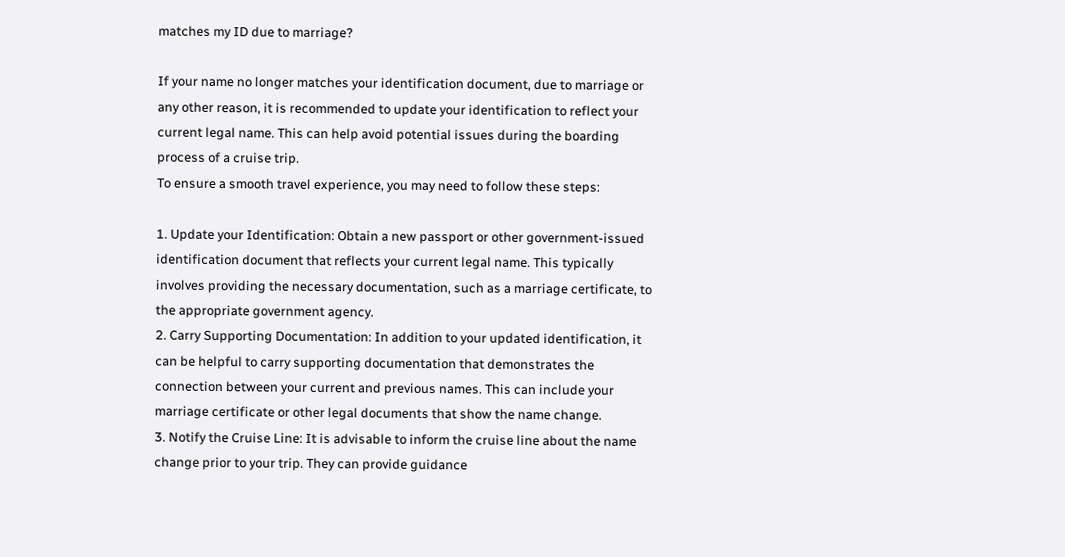matches my ID due to marriage?

If your name no longer matches your identification document, due to marriage or any other reason, it is recommended to update your identification to reflect your current legal name. This can help avoid potential issues during the boarding process of a cruise trip.
To ensure a smooth travel experience, you may need to follow these steps:

1. Update your Identification: Obtain a new passport or other government-issued identification document that reflects your current legal name. This typically involves providing the necessary documentation, such as a marriage certificate, to the appropriate government agency.
2. Carry Supporting Documentation: In addition to your updated identification, it can be helpful to carry supporting documentation that demonstrates the connection between your current and previous names. This can include your marriage certificate or other legal documents that show the name change.
3. Notify the Cruise Line: It is advisable to inform the cruise line about the name change prior to your trip. They can provide guidance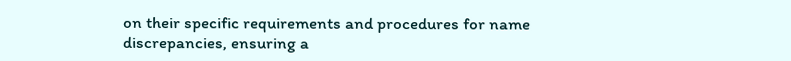on their specific requirements and procedures for name discrepancies, ensuring a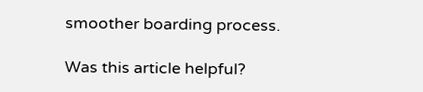smoother boarding process.

Was this article helpful?